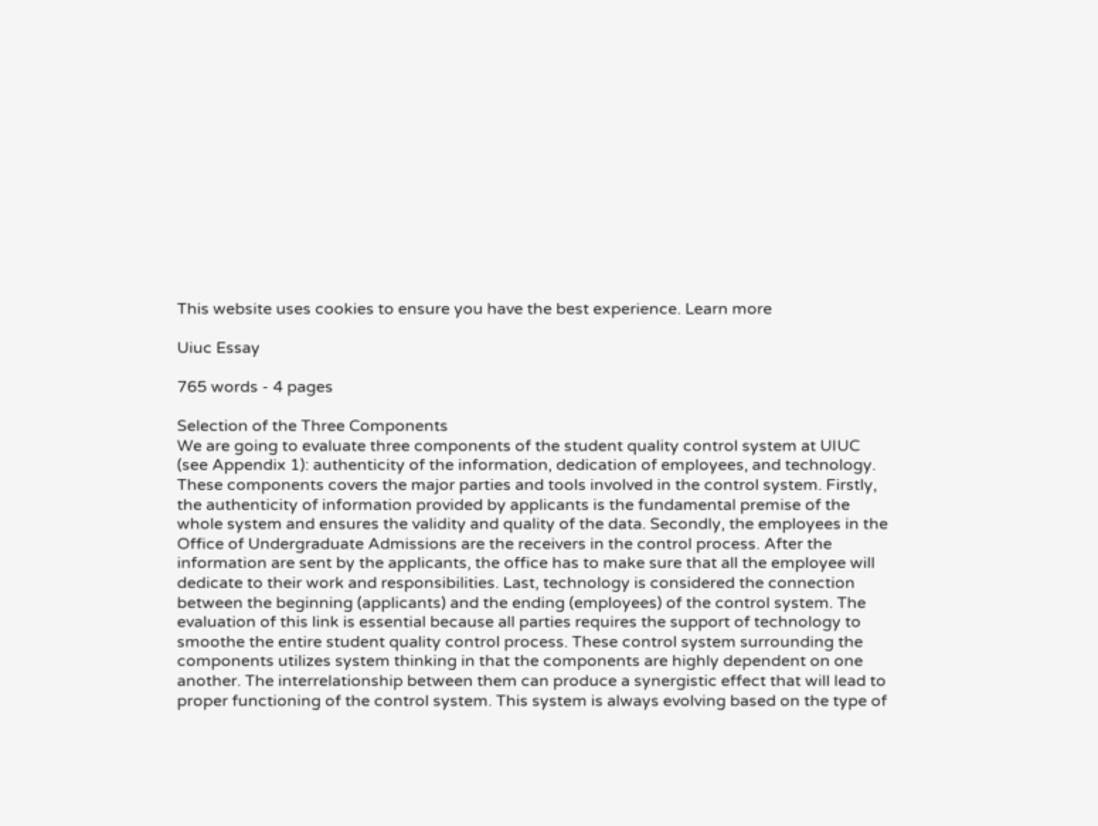This website uses cookies to ensure you have the best experience. Learn more

Uiuc Essay

765 words - 4 pages

Selection of the Three Components
We are going to evaluate three components of the student quality control system at UIUC (see Appendix 1): authenticity of the information, dedication of employees, and technology. These components covers the major parties and tools involved in the control system. Firstly, the authenticity of information provided by applicants is the fundamental premise of the whole system and ensures the validity and quality of the data. Secondly, the employees in the Office of Undergraduate Admissions are the receivers in the control process. After the information are sent by the applicants, the office has to make sure that all the employee will dedicate to their work and responsibilities. Last, technology is considered the connection between the beginning (applicants) and the ending (employees) of the control system. The evaluation of this link is essential because all parties requires the support of technology to smoothe the entire student quality control process. These control system surrounding the components utilizes system thinking in that the components are highly dependent on one another. The interrelationship between them can produce a synergistic effect that will lead to proper functioning of the control system. This system is always evolving based on the type of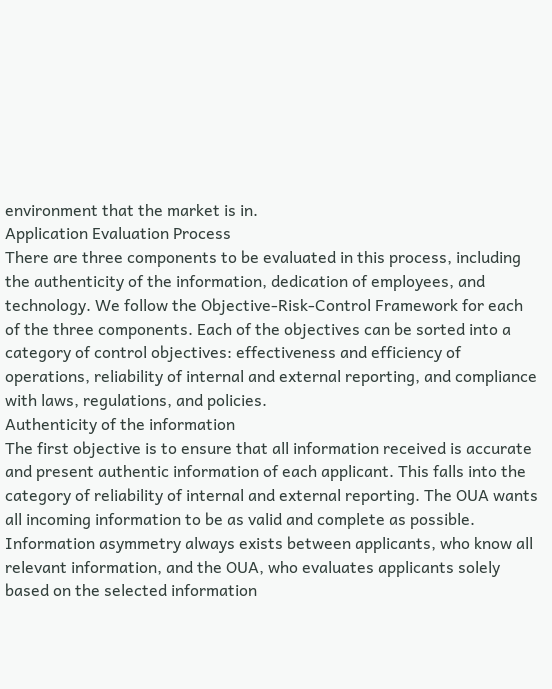environment that the market is in.
Application Evaluation Process
There are three components to be evaluated in this process, including the authenticity of the information, dedication of employees, and technology. We follow the Objective-Risk-Control Framework for each of the three components. Each of the objectives can be sorted into a category of control objectives: effectiveness and efficiency of operations, reliability of internal and external reporting, and compliance with laws, regulations, and policies.
Authenticity of the information
The first objective is to ensure that all information received is accurate and present authentic information of each applicant. This falls into the category of reliability of internal and external reporting. The OUA wants all incoming information to be as valid and complete as possible.
Information asymmetry always exists between applicants, who know all relevant information, and the OUA, who evaluates applicants solely based on the selected information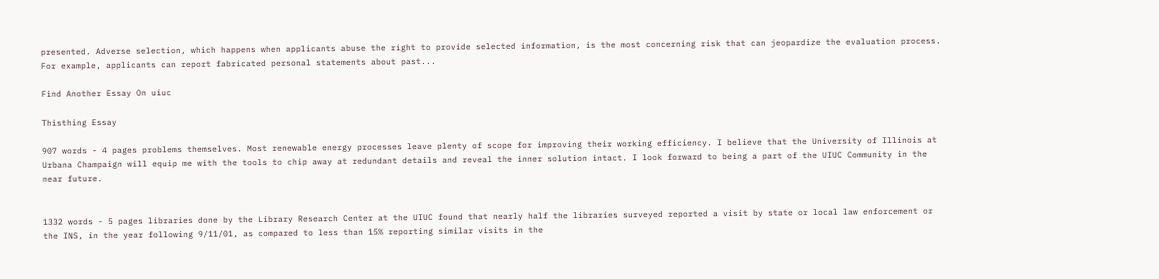presented. Adverse selection, which happens when applicants abuse the right to provide selected information, is the most concerning risk that can jeopardize the evaluation process. For example, applicants can report fabricated personal statements about past...

Find Another Essay On uiuc

Thisthing Essay

907 words - 4 pages problems themselves. Most renewable energy processes leave plenty of scope for improving their working efficiency. I believe that the University of Illinois at Urbana Champaign will equip me with the tools to chip away at redundant details and reveal the inner solution intact. I look forward to being a part of the UIUC Community in the near future.


1332 words - 5 pages libraries done by the Library Research Center at the UIUC found that nearly half the libraries surveyed reported a visit by state or local law enforcement or the INS, in the year following 9/11/01, as compared to less than 15% reporting similar visits in the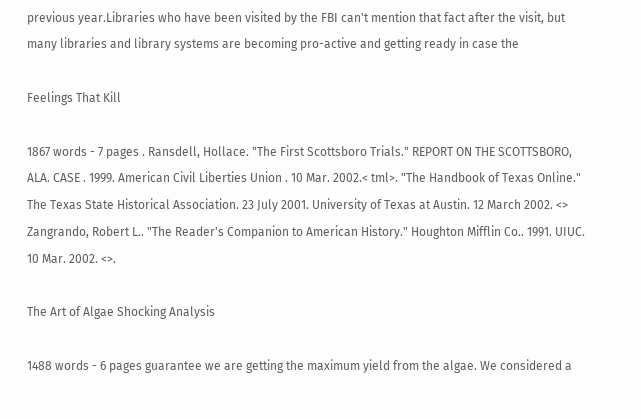previous year.Libraries who have been visited by the FBI can't mention that fact after the visit, but many libraries and library systems are becoming pro-active and getting ready in case the

Feelings That Kill

1867 words - 7 pages . Ransdell, Hollace. "The First Scottsboro Trials." REPORT ON THE SCOTTSBORO, ALA. CASE . 1999. American Civil Liberties Union . 10 Mar. 2002.< tml>. "The Handbook of Texas Online." The Texas State Historical Association. 23 July 2001. University of Texas at Austin. 12 March 2002. <> Zangrando, Robert L.. "The Reader's Companion to American History." Houghton Mifflin Co.. 1991. UIUC. 10 Mar. 2002. <>.

The Art of Algae Shocking Analysis

1488 words - 6 pages guarantee we are getting the maximum yield from the algae. We considered a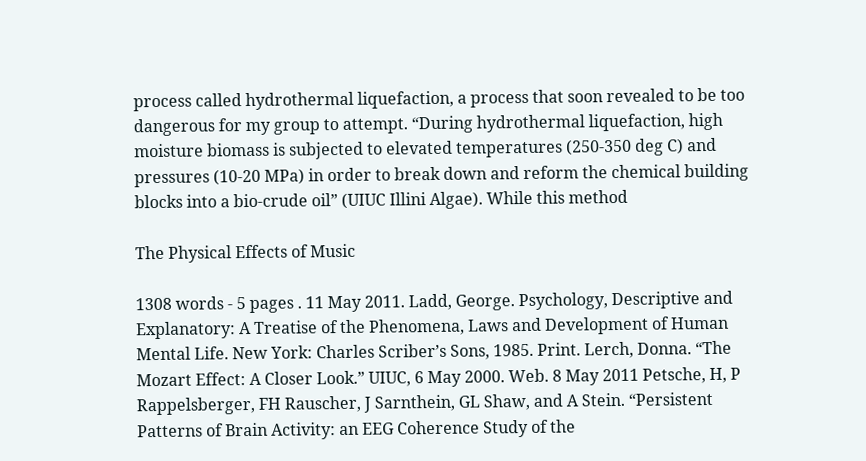process called hydrothermal liquefaction, a process that soon revealed to be too dangerous for my group to attempt. “During hydrothermal liquefaction, high moisture biomass is subjected to elevated temperatures (250-350 deg C) and pressures (10-20 MPa) in order to break down and reform the chemical building blocks into a bio-crude oil” (UIUC Illini Algae). While this method

The Physical Effects of Music

1308 words - 5 pages . 11 May 2011. Ladd, George. Psychology, Descriptive and Explanatory: A Treatise of the Phenomena, Laws and Development of Human Mental Life. New York: Charles Scriber’s Sons, 1985. Print. Lerch, Donna. “The Mozart Effect: A Closer Look.” UIUC, 6 May 2000. Web. 8 May 2011 Petsche, H, P Rappelsberger, FH Rauscher, J Sarnthein, GL Shaw, and A Stein. “Persistent Patterns of Brain Activity: an EEG Coherence Study of the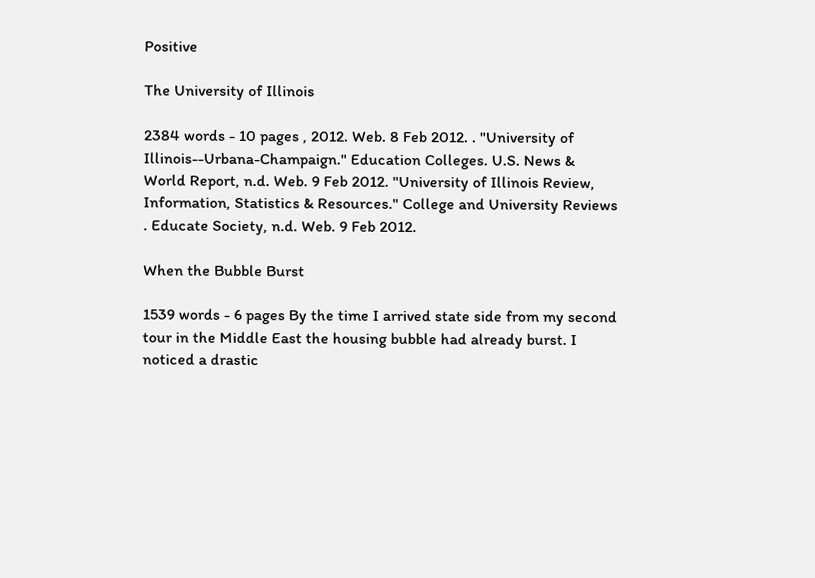Positive

The University of Illinois

2384 words - 10 pages , 2012. Web. 8 Feb 2012. . "University of Illinois--Urbana-Champaign." Education Colleges. U.S. News & World Report, n.d. Web. 9 Feb 2012. "University of Illinois Review, Information, Statistics & Resources." College and University Reviews . Educate Society, n.d. Web. 9 Feb 2012.

When the Bubble Burst

1539 words - 6 pages By the time I arrived state side from my second tour in the Middle East the housing bubble had already burst. I noticed a drastic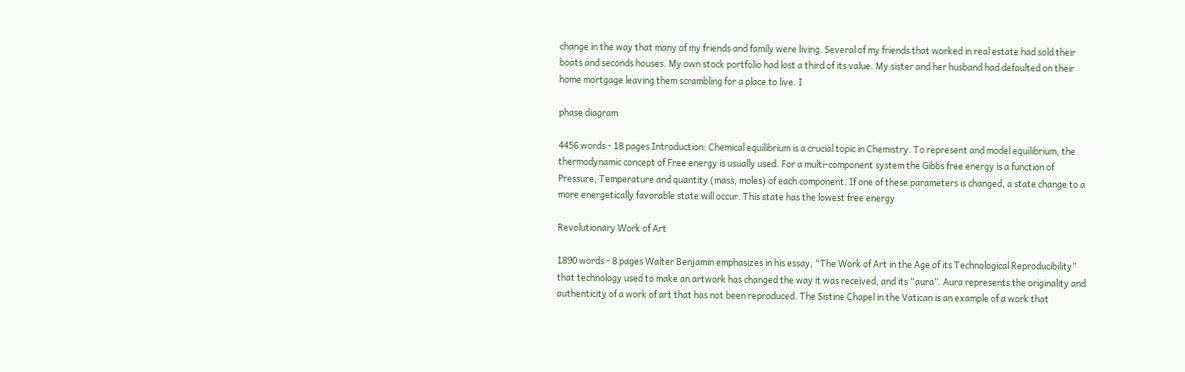change in the way that many of my friends and family were living. Several of my friends that worked in real estate had sold their boats and seconds houses. My own stock portfolio had lost a third of its value. My sister and her husband had defaulted on their home mortgage leaving them scrambling for a place to live. I

phase diagram

4456 words - 18 pages Introduction: Chemical equilibrium is a crucial topic in Chemistry. To represent and model equilibrium, the thermodynamic concept of Free energy is usually used. For a multi-component system the Gibbs free energy is a function of Pressure, Temperature and quantity (mass, moles) of each component. If one of these parameters is changed, a state change to a more energetically favorable state will occur. This state has the lowest free energy

Revolutionary Work of Art

1890 words - 8 pages Walter Benjamin emphasizes in his essay, “The Work of Art in the Age of its Technological Reproducibility” that technology used to make an artwork has changed the way it was received, and its “aura”. Aura represents the originality and authenticity of a work of art that has not been reproduced. The Sistine Chapel in the Vatican is an example of a work that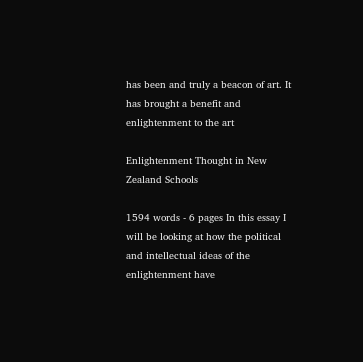has been and truly a beacon of art. It has brought a benefit and enlightenment to the art

Enlightenment Thought in New Zealand Schools

1594 words - 6 pages In this essay I will be looking at how the political and intellectual ideas of the enlightenment have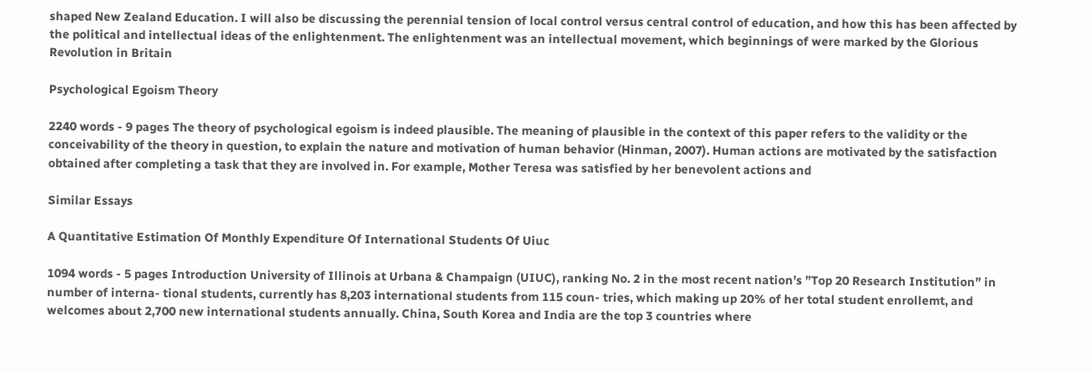shaped New Zealand Education. I will also be discussing the perennial tension of local control versus central control of education, and how this has been affected by the political and intellectual ideas of the enlightenment. The enlightenment was an intellectual movement, which beginnings of were marked by the Glorious Revolution in Britain

Psychological Egoism Theory

2240 words - 9 pages The theory of psychological egoism is indeed plausible. The meaning of plausible in the context of this paper refers to the validity or the conceivability of the theory in question, to explain the nature and motivation of human behavior (Hinman, 2007). Human actions are motivated by the satisfaction obtained after completing a task that they are involved in. For example, Mother Teresa was satisfied by her benevolent actions and

Similar Essays

A Quantitative Estimation Of Monthly Expenditure Of International Students Of Uiuc

1094 words - 5 pages Introduction University of Illinois at Urbana & Champaign (UIUC), ranking No. 2 in the most recent nation’s ”Top 20 Research Institution” in number of interna- tional students, currently has 8,203 international students from 115 coun- tries, which making up 20% of her total student enrollemt, and welcomes about 2,700 new international students annually. China, South Korea and India are the top 3 countries where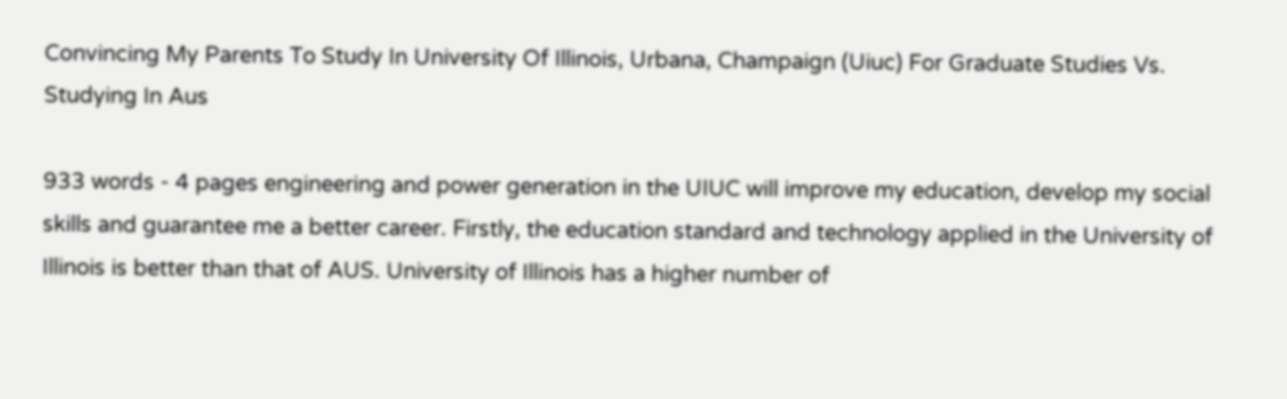Convincing My Parents To Study In University Of Illinois, Urbana, Champaign (Uiuc) For Graduate Studies Vs. Studying In Aus

933 words - 4 pages engineering and power generation in the UIUC will improve my education, develop my social skills and guarantee me a better career. Firstly, the education standard and technology applied in the University of Illinois is better than that of AUS. University of Illinois has a higher number of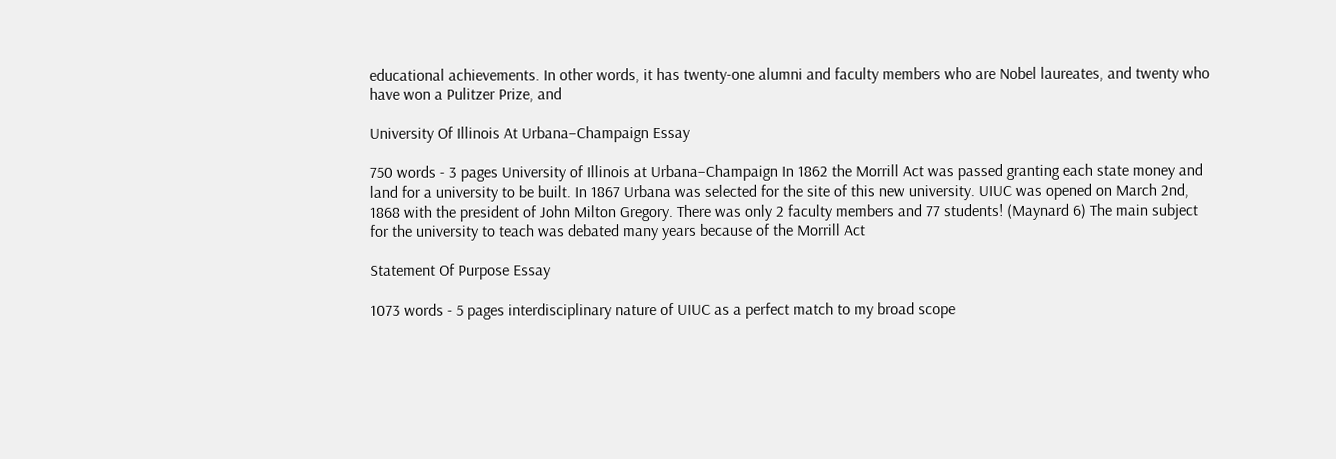educational achievements. In other words, it has twenty-one alumni and faculty members who are Nobel laureates, and twenty who have won a Pulitzer Prize, and

University Of Illinois At Urbana–Champaign Essay

750 words - 3 pages University of Illinois at Urbana–Champaign In 1862 the Morrill Act was passed granting each state money and land for a university to be built. In 1867 Urbana was selected for the site of this new university. UIUC was opened on March 2nd, 1868 with the president of John Milton Gregory. There was only 2 faculty members and 77 students! (Maynard 6) The main subject for the university to teach was debated many years because of the Morrill Act

Statement Of Purpose Essay

1073 words - 5 pages interdisciplinary nature of UIUC as a perfect match to my broad scope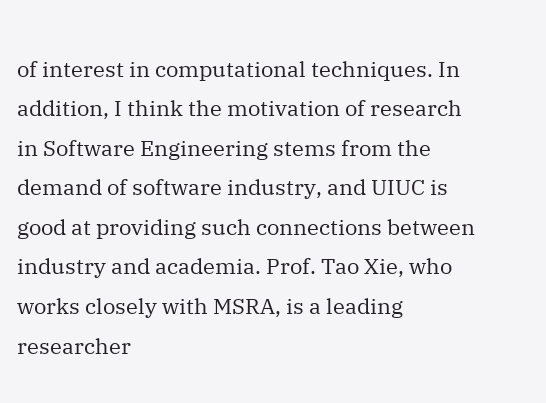of interest in computational techniques. In addition, I think the motivation of research in Software Engineering stems from the demand of software industry, and UIUC is good at providing such connections between industry and academia. Prof. Tao Xie, who works closely with MSRA, is a leading researcher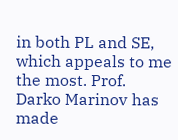in both PL and SE, which appeals to me the most. Prof. Darko Marinov has made